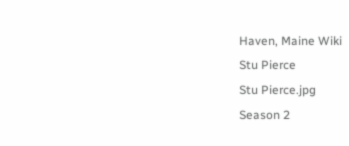Haven, Maine Wiki
Stu Pierce
Stu Pierce.jpg
Season 2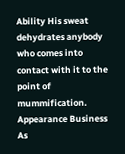Ability His sweat dehydrates anybody who comes into contact with it to the point of mummification.
Appearance Business As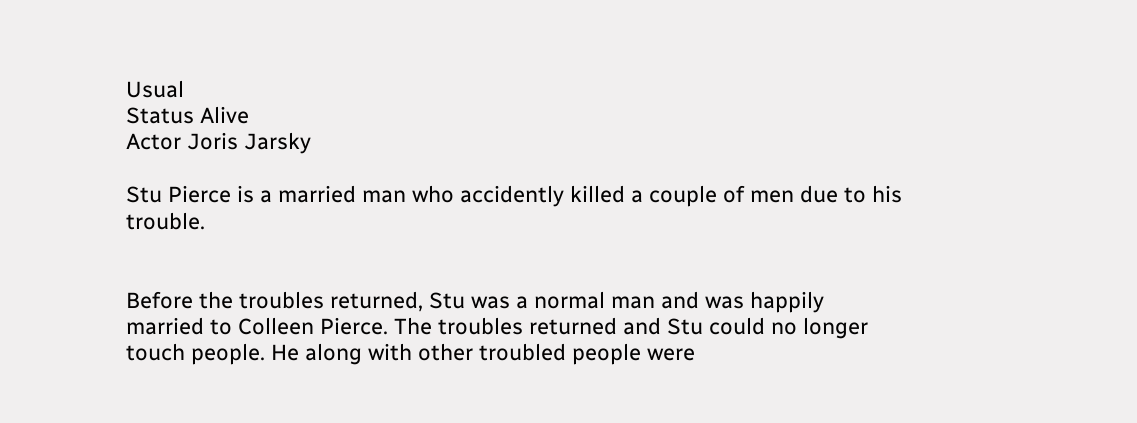Usual
Status Alive
Actor Joris Jarsky

Stu Pierce is a married man who accidently killed a couple of men due to his trouble.


Before the troubles returned, Stu was a normal man and was happily married to Colleen Pierce. The troubles returned and Stu could no longer touch people. He along with other troubled people were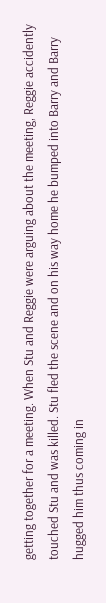getting together for a meeting. When Stu and Reggie were arguing about the meeting, Reggie accidently touched Stu and was killed. Stu fled the scene and on his way home he bumped into Barry and Barry hugged him thus coming in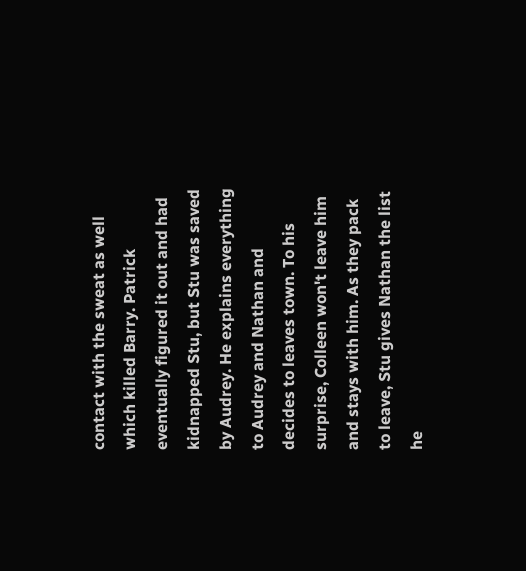contact with the sweat as well which killed Barry. Patrick eventually figured it out and had kidnapped Stu, but Stu was saved by Audrey. He explains everything to Audrey and Nathan and decides to leaves town. To his surprise, Colleen won't leave him and stays with him. As they pack to leave, Stu gives Nathan the list he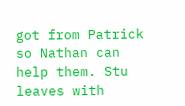got from Patrick so Nathan can help them. Stu leaves with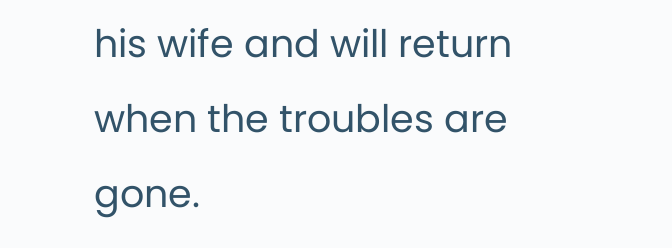his wife and will return when the troubles are gone.